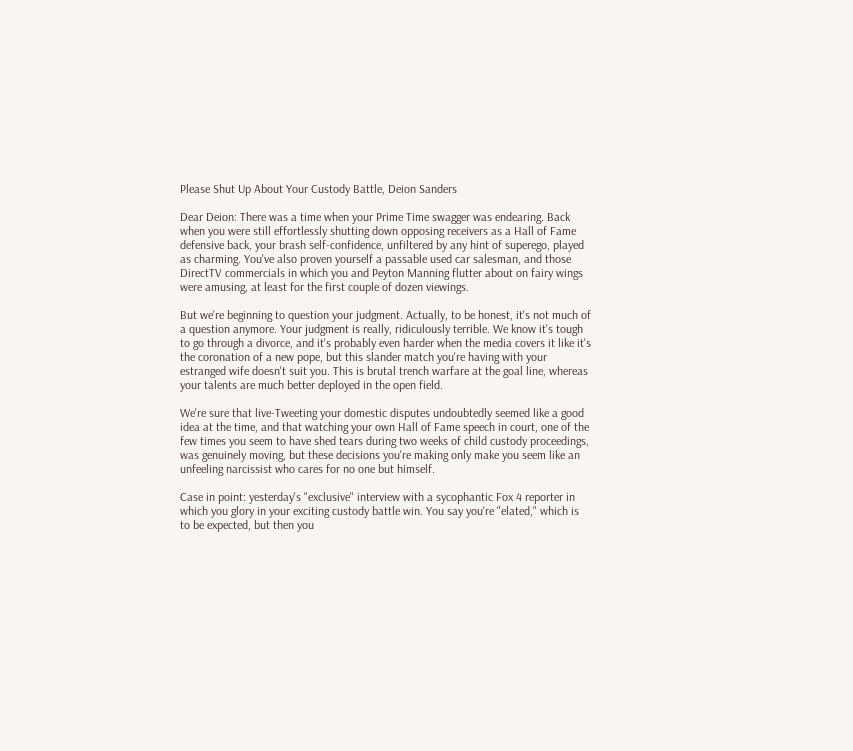Please Shut Up About Your Custody Battle, Deion Sanders

Dear Deion: There was a time when your Prime Time swagger was endearing. Back when you were still effortlessly shutting down opposing receivers as a Hall of Fame defensive back, your brash self-confidence, unfiltered by any hint of superego, played as charming. You've also proven yourself a passable used car salesman, and those DirectTV commercials in which you and Peyton Manning flutter about on fairy wings were amusing, at least for the first couple of dozen viewings.

But we're beginning to question your judgment. Actually, to be honest, it's not much of a question anymore. Your judgment is really, ridiculously terrible. We know it's tough to go through a divorce, and it's probably even harder when the media covers it like it's the coronation of a new pope, but this slander match you're having with your estranged wife doesn't suit you. This is brutal trench warfare at the goal line, whereas your talents are much better deployed in the open field.

We're sure that live-Tweeting your domestic disputes undoubtedly seemed like a good idea at the time, and that watching your own Hall of Fame speech in court, one of the few times you seem to have shed tears during two weeks of child custody proceedings, was genuinely moving, but these decisions you're making only make you seem like an unfeeling narcissist who cares for no one but himself.

Case in point: yesterday's "exclusive" interview with a sycophantic Fox 4 reporter in which you glory in your exciting custody battle win. You say you're "elated," which is to be expected, but then you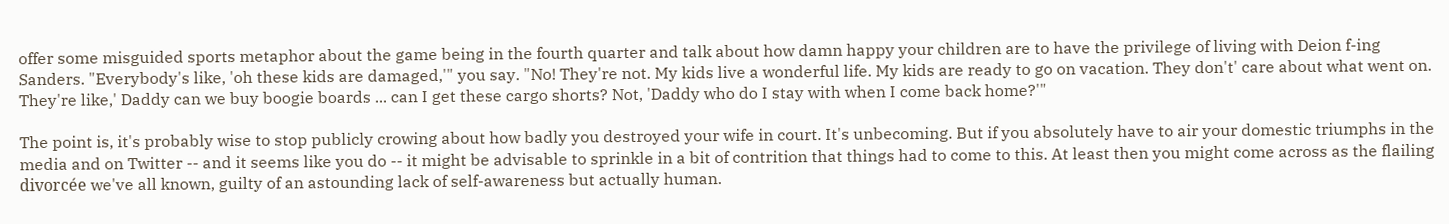offer some misguided sports metaphor about the game being in the fourth quarter and talk about how damn happy your children are to have the privilege of living with Deion f-ing Sanders. "Everybody's like, 'oh these kids are damaged,'" you say. "No! They're not. My kids live a wonderful life. My kids are ready to go on vacation. They don't' care about what went on. They're like,' Daddy can we buy boogie boards ... can I get these cargo shorts? Not, 'Daddy who do I stay with when I come back home?'"

The point is, it's probably wise to stop publicly crowing about how badly you destroyed your wife in court. It's unbecoming. But if you absolutely have to air your domestic triumphs in the media and on Twitter -- and it seems like you do -- it might be advisable to sprinkle in a bit of contrition that things had to come to this. At least then you might come across as the flailing divorcée we've all known, guilty of an astounding lack of self-awareness but actually human.